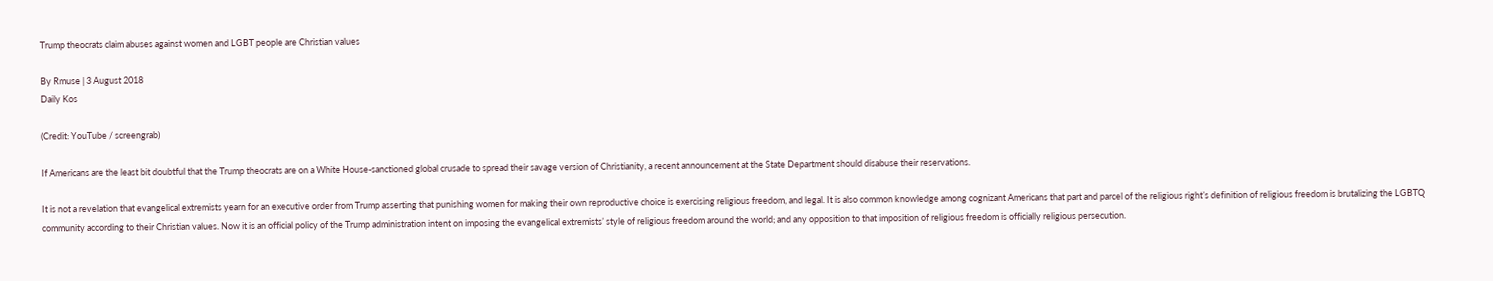Trump theocrats claim abuses against women and LGBT people are Christian values

By Rmuse | 3 August 2018
Daily Kos

(Credit: YouTube / screengrab)

If Americans are the least bit doubtful that the Trump theocrats are on a White House-sanctioned global crusade to spread their savage version of Christianity, a recent announcement at the State Department should disabuse their reservations.

It is not a revelation that evangelical extremists yearn for an executive order from Trump asserting that punishing women for making their own reproductive choice is exercising religious freedom, and legal. It is also common knowledge among cognizant Americans that part and parcel of the religious right’s definition of religious freedom is brutalizing the LGBTQ community according to their Christian values. Now it is an official policy of the Trump administration intent on imposing the evangelical extremists’ style of religious freedom around the world; and any opposition to that imposition of religious freedom is officially religious persecution.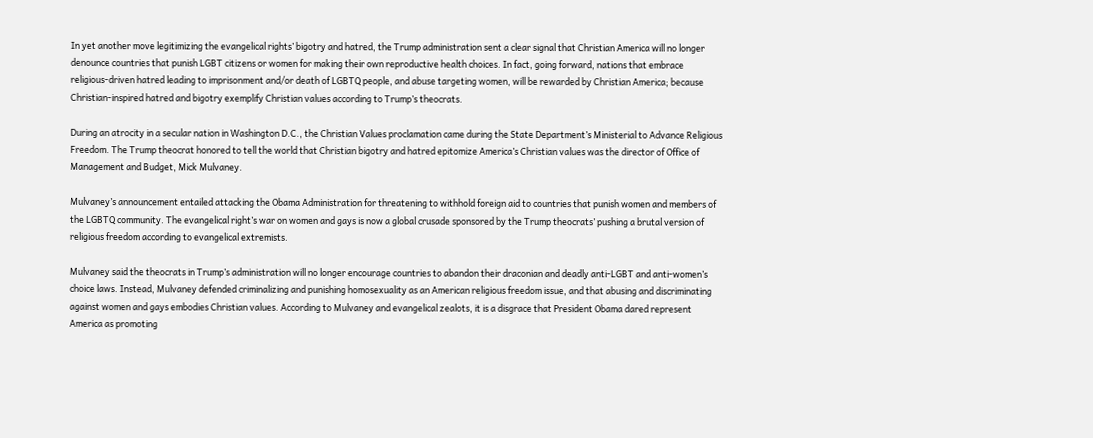In yet another move legitimizing the evangelical rights’ bigotry and hatred, the Trump administration sent a clear signal that Christian America will no longer denounce countries that punish LGBT citizens or women for making their own reproductive health choices. In fact, going forward, nations that embrace religious-driven hatred leading to imprisonment and/or death of LGBTQ people, and abuse targeting women, will be rewarded by Christian America; because Christian-inspired hatred and bigotry exemplify Christian values according to Trump’s theocrats.

During an atrocity in a secular nation in Washington D.C., the Christian Values proclamation came during the State Department’s Ministerial to Advance Religious Freedom. The Trump theocrat honored to tell the world that Christian bigotry and hatred epitomize America’s Christian values was the director of Office of Management and Budget, Mick Mulvaney.

Mulvaney’s announcement entailed attacking the Obama Administration for threatening to withhold foreign aid to countries that punish women and members of the LGBTQ community. The evangelical right’s war on women and gays is now a global crusade sponsored by the Trump theocrats’ pushing a brutal version of religious freedom according to evangelical extremists.

Mulvaney said the theocrats in Trump’s administration will no longer encourage countries to abandon their draconian and deadly anti-LGBT and anti-women’s choice laws. Instead, Mulvaney defended criminalizing and punishing homosexuality as an American religious freedom issue, and that abusing and discriminating against women and gays embodies Christian values. According to Mulvaney and evangelical zealots, it is a disgrace that President Obama dared represent America as promoting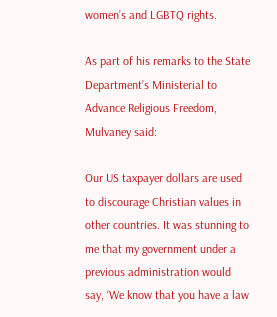women’s and LGBTQ rights.

As part of his remarks to the State Department’s Ministerial to Advance Religious Freedom, Mulvaney said:

Our US taxpayer dollars are used to discourage Christian values in other countries. It was stunning to me that my government under a previous administration would say, ‘We know that you have a law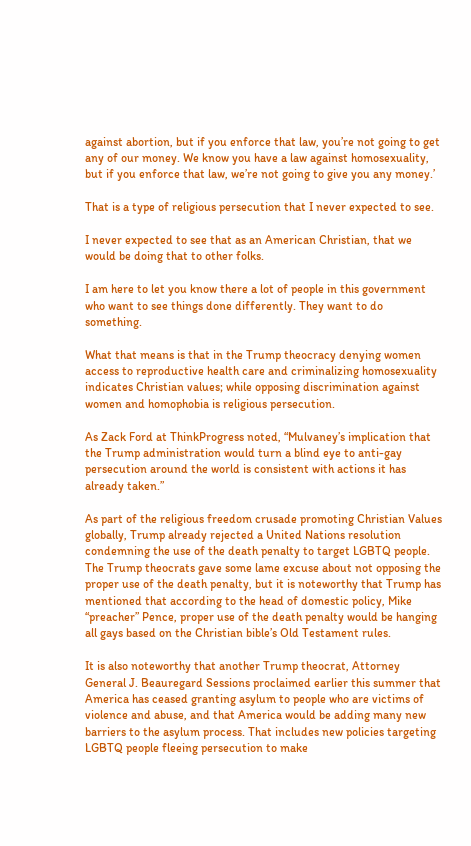against abortion, but if you enforce that law, you’re not going to get any of our money. We know you have a law against homosexuality, but if you enforce that law, we’re not going to give you any money.’

That is a type of religious persecution that I never expected to see.

I never expected to see that as an American Christian, that we would be doing that to other folks.

I am here to let you know there a lot of people in this government who want to see things done differently. They want to do something.

What that means is that in the Trump theocracy denying women access to reproductive health care and criminalizing homosexuality indicates Christian values; while opposing discrimination against women and homophobia is religious persecution.

As Zack Ford at ThinkProgress noted, “Mulvaney’s implication that the Trump administration would turn a blind eye to anti-gay persecution around the world is consistent with actions it has already taken.”

As part of the religious freedom crusade promoting Christian Values globally, Trump already rejected a United Nations resolution condemning the use of the death penalty to target LGBTQ people. The Trump theocrats gave some lame excuse about not opposing the proper use of the death penalty, but it is noteworthy that Trump has mentioned that according to the head of domestic policy, Mike “preacher” Pence, proper use of the death penalty would be hanging all gays based on the Christian bible’s Old Testament rules.

It is also noteworthy that another Trump theocrat, Attorney General J. Beauregard Sessions proclaimed earlier this summer that America has ceased granting asylum to people who are victims of violence and abuse, and that America would be adding many new barriers to the asylum process. That includes new policies targeting LGBTQ people fleeing persecution to make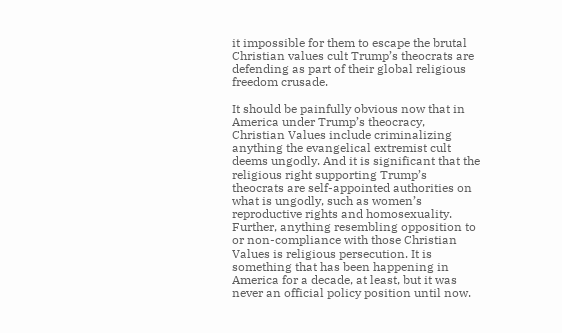it impossible for them to escape the brutal Christian values cult Trump’s theocrats are defending as part of their global religious freedom crusade.

It should be painfully obvious now that in America under Trump’s theocracy, Christian Values include criminalizing anything the evangelical extremist cult deems ungodly. And it is significant that the religious right supporting Trump’s theocrats are self-appointed authorities on what is ungodly, such as women’s reproductive rights and homosexuality. Further, anything resembling opposition to or non-compliance with those Christian Values is religious persecution. It is something that has been happening in America for a decade, at least, but it was never an official policy position until now.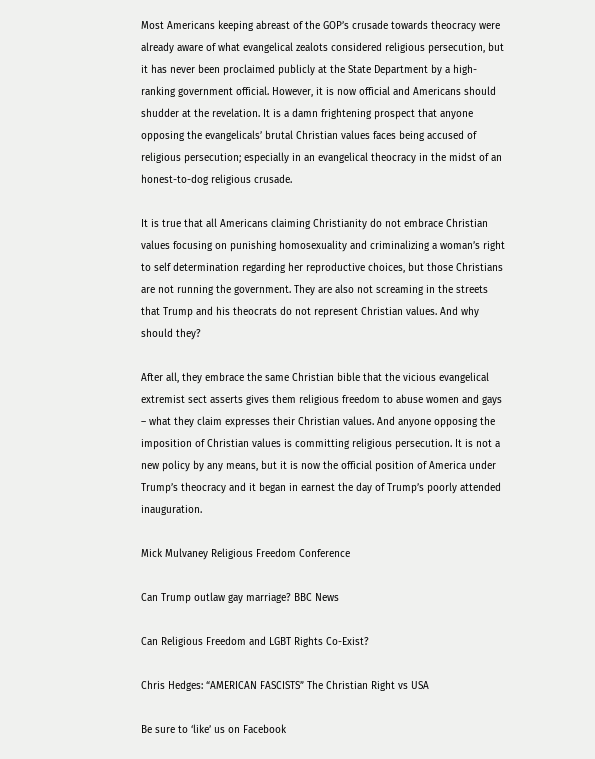Most Americans keeping abreast of the GOP’s crusade towards theocracy were already aware of what evangelical zealots considered religious persecution, but it has never been proclaimed publicly at the State Department by a high-ranking government official. However, it is now official and Americans should shudder at the revelation. It is a damn frightening prospect that anyone opposing the evangelicals’ brutal Christian values faces being accused of religious persecution; especially in an evangelical theocracy in the midst of an honest-to-dog religious crusade.

It is true that all Americans claiming Christianity do not embrace Christian values focusing on punishing homosexuality and criminalizing a woman’s right to self determination regarding her reproductive choices, but those Christians are not running the government. They are also not screaming in the streets that Trump and his theocrats do not represent Christian values. And why should they?

After all, they embrace the same Christian bible that the vicious evangelical extremist sect asserts gives them religious freedom to abuse women and gays – what they claim expresses their Christian values. And anyone opposing the imposition of Christian values is committing religious persecution. It is not a new policy by any means, but it is now the official position of America under Trump’s theocracy and it began in earnest the day of Trump’s poorly attended inauguration.

Mick Mulvaney Religious Freedom Conference

Can Trump outlaw gay marriage? BBC News

Can Religious Freedom and LGBT Rights Co-Exist?

Chris Hedges: “AMERICAN FASCISTS” The Christian Right vs USA

Be sure to ‘like’ us on Facebook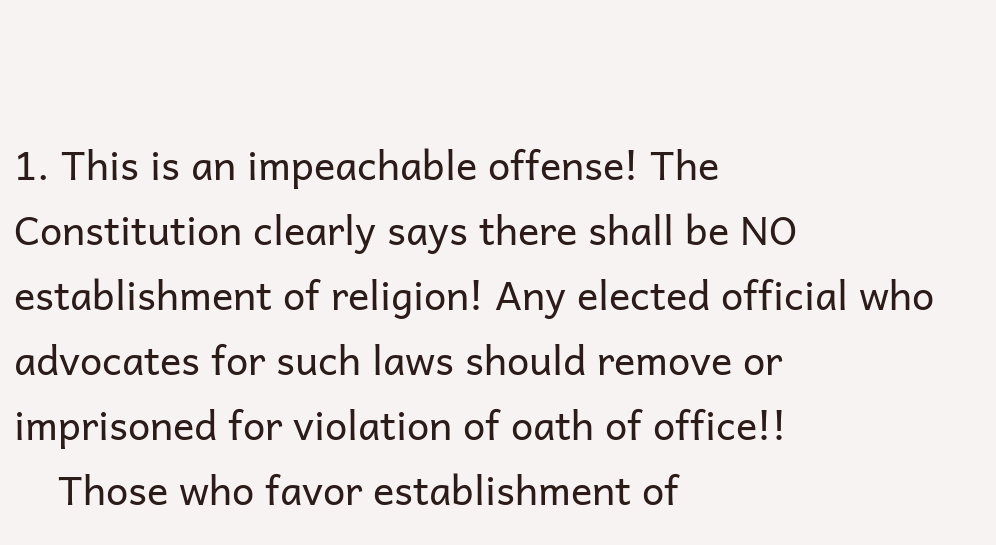1. This is an impeachable offense! The Constitution clearly says there shall be NO establishment of religion! Any elected official who advocates for such laws should remove or imprisoned for violation of oath of office!!
    Those who favor establishment of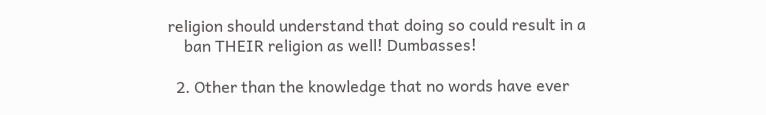religion should understand that doing so could result in a
    ban THEIR religion as well! Dumbasses!

  2. Other than the knowledge that no words have ever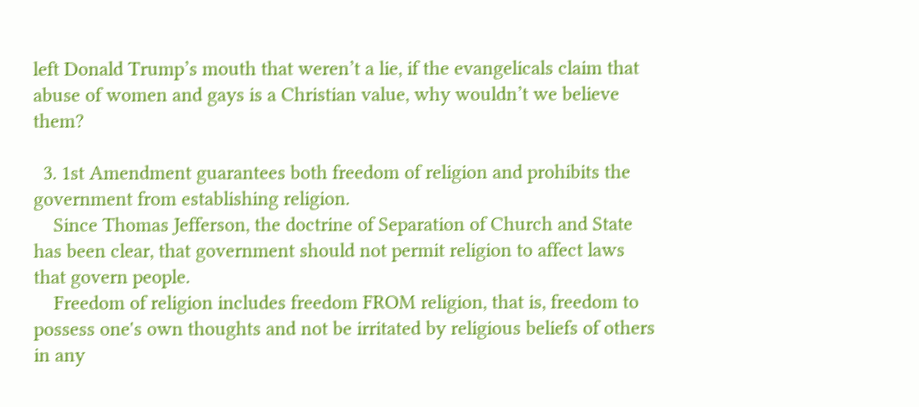left Donald Trump’s mouth that weren’t a lie, if the evangelicals claim that abuse of women and gays is a Christian value, why wouldn’t we believe them?

  3. 1st Amendment guarantees both freedom of religion and prohibits the government from establishing religion.
    Since Thomas Jefferson, the doctrine of Separation of Church and State has been clear, that government should not permit religion to affect laws that govern people.
    Freedom of religion includes freedom FROM religion, that is, freedom to possess one's own thoughts and not be irritated by religious beliefs of others in any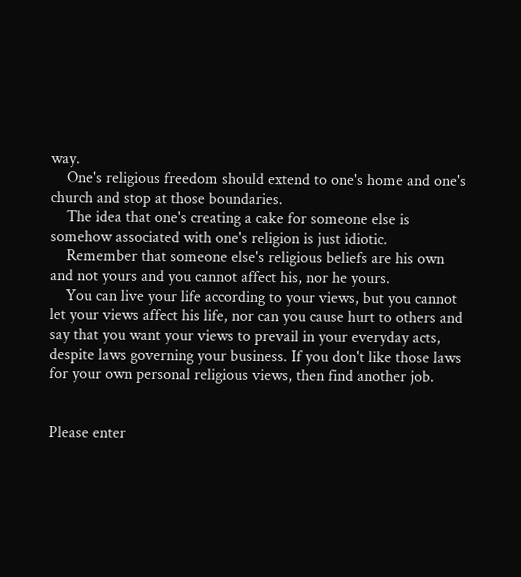way.
    One's religious freedom should extend to one's home and one's church and stop at those boundaries.
    The idea that one's creating a cake for someone else is somehow associated with one's religion is just idiotic.
    Remember that someone else's religious beliefs are his own and not yours and you cannot affect his, nor he yours.
    You can live your life according to your views, but you cannot let your views affect his life, nor can you cause hurt to others and say that you want your views to prevail in your everyday acts, despite laws governing your business. If you don't like those laws for your own personal religious views, then find another job.


Please enter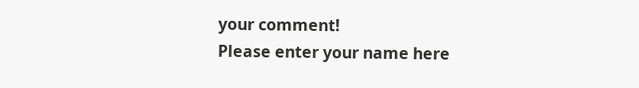your comment!
Please enter your name here